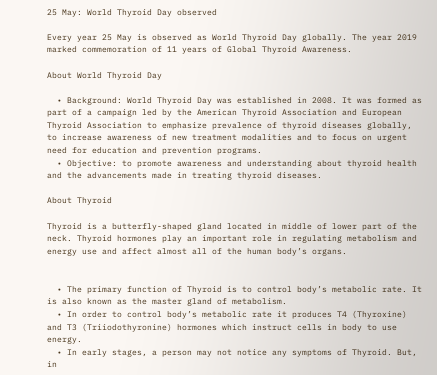25 May: World Thyroid Day observed

Every year 25 May is observed as World Thyroid Day globally. The year 2019 marked commemoration of 11 years of Global Thyroid Awareness.

About World Thyroid Day

  • Background: World Thyroid Day was established in 2008. It was formed as part of a campaign led by the American Thyroid Association and European Thyroid Association to emphasize prevalence of thyroid diseases globally, to increase awareness of new treatment modalities and to focus on urgent need for education and prevention programs.
  • Objective: to promote awareness and understanding about thyroid health and the advancements made in treating thyroid diseases.

About Thyroid

Thyroid is a butterfly-shaped gland located in middle of lower part of the neck. Thyroid hormones play an important role in regulating metabolism and energy use and affect almost all of the human body’s organs.


  • The primary function of Thyroid is to control body’s metabolic rate. It is also known as the master gland of metabolism.
  • In order to control body’s metabolic rate it produces T4 (Thyroxine) and T3 (Triiodothyronine) hormones which instruct cells in body to use energy.
  • In early stages, a person may not notice any symptoms of Thyroid. But, in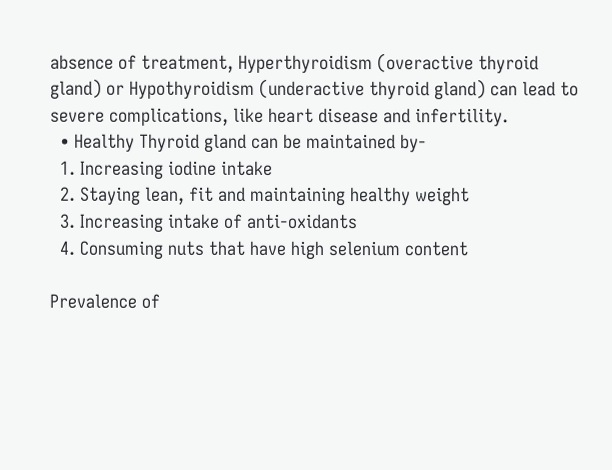absence of treatment, Hyperthyroidism (overactive thyroid gland) or Hypothyroidism (underactive thyroid gland) can lead to severe complications, like heart disease and infertility.
  • Healthy Thyroid gland can be maintained by-
  1. Increasing iodine intake
  2. Staying lean, fit and maintaining healthy weight
  3. Increasing intake of anti-oxidants
  4. Consuming nuts that have high selenium content

Prevalence of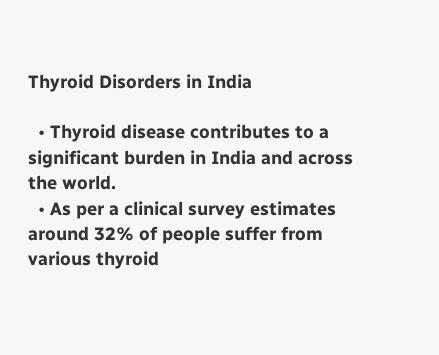Thyroid Disorders in India

  • Thyroid disease contributes to a significant burden in India and across the world.
  • As per a clinical survey estimates around 32% of people suffer from various thyroid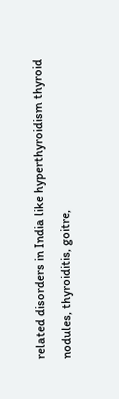related disorders in India like hyperthyroidism thyroid nodules, thyroiditis, goitre,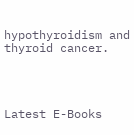hypothyroidism and thyroid cancer.




Latest E-Books